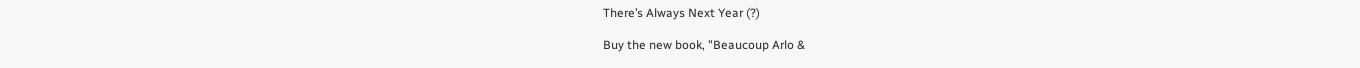There’s Always Next Year (?)

Buy the new book, "Beaucoup Arlo &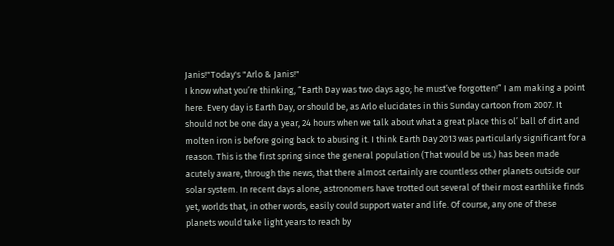Janis!"Today's "Arlo & Janis!"
I know what you’re thinking, “Earth Day was two days ago; he must’ve forgotten!” I am making a point here. Every day is Earth Day, or should be, as Arlo elucidates in this Sunday cartoon from 2007. It should not be one day a year, 24 hours when we talk about what a great place this ol’ ball of dirt and molten iron is before going back to abusing it. I think Earth Day 2013 was particularly significant for a reason. This is the first spring since the general population (That would be us.) has been made acutely aware, through the news, that there almost certainly are countless other planets outside our solar system. In recent days alone, astronomers have trotted out several of their most earthlike finds yet, worlds that, in other words, easily could support water and life. Of course, any one of these planets would take light years to reach by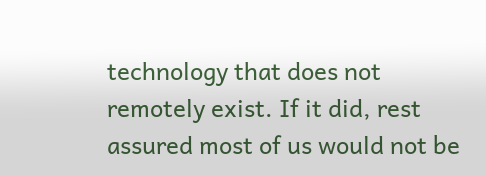technology that does not remotely exist. If it did, rest assured most of us would not be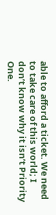able to afford a ticket. We need to take care of this world; I don’t know why it isn’t Priority One.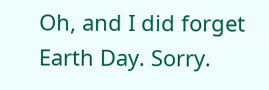Oh, and I did forget Earth Day. Sorry.